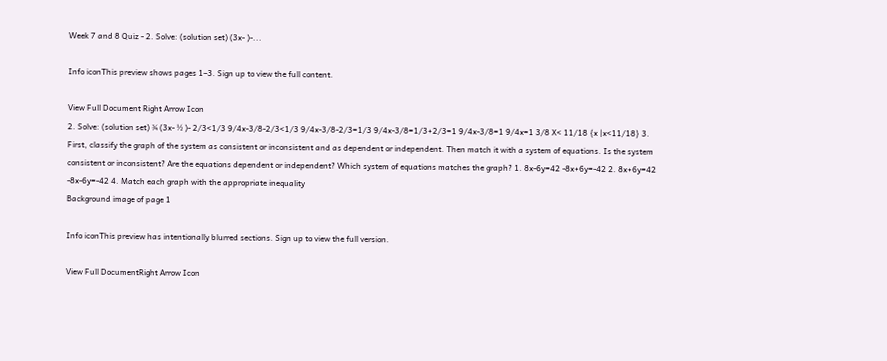Week 7 and 8 Quiz - 2. Solve: (solution set) (3x- )-...

Info iconThis preview shows pages 1–3. Sign up to view the full content.

View Full Document Right Arrow Icon
2. Solve: (solution set) ¾ (3x- ½ )- 2/3<1/3 9/4x-3/8-2/3<1/3 9/4x-3/8-2/3=1/3 9/4x-3/8=1/3+2/3=1 9/4x-3/8=1 9/4x=1 3/8 X< 11/18 {x |x<11/18} 3. First, classify the graph of the system as consistent or inconsistent and as dependent or independent. Then match it with a system of equations. Is the system consistent or inconsistent? Are the equations dependent or independent? Which system of equations matches the graph? 1. 8x-6y=42 -8x+6y=-42 2. 8x+6y=42 -8x-6y=-42 4. Match each graph with the appropriate inequality
Background image of page 1

Info iconThis preview has intentionally blurred sections. Sign up to view the full version.

View Full DocumentRight Arrow Icon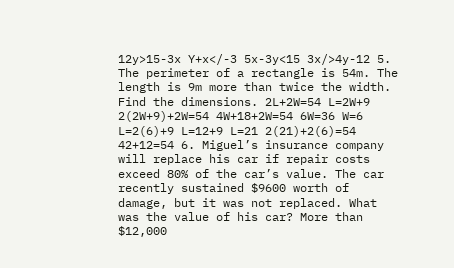12y>15-3x Y+x</-3 5x-3y<15 3x/>4y-12 5. The perimeter of a rectangle is 54m. The length is 9m more than twice the width. Find the dimensions. 2L+2W=54 L=2W+9 2(2W+9)+2W=54 4W+18+2W=54 6W=36 W=6 L=2(6)+9 L=12+9 L=21 2(21)+2(6)=54 42+12=54 6. Miguel’s insurance company will replace his car if repair costs exceed 80% of the car’s value. The car recently sustained $9600 worth of damage, but it was not replaced. What was the value of his car? More than $12,000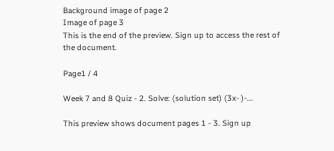Background image of page 2
Image of page 3
This is the end of the preview. Sign up to access the rest of the document.

Page1 / 4

Week 7 and 8 Quiz - 2. Solve: (solution set) (3x- )-...

This preview shows document pages 1 - 3. Sign up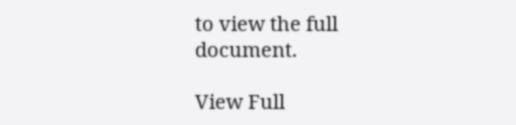to view the full document.

View Full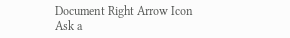Document Right Arrow Icon
Ask a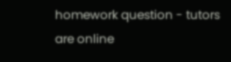homework question - tutors are online